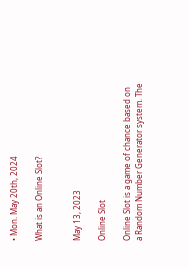• Mon. May 20th, 2024

What is an Online Slot?


May 13, 2023

Online Slot

Online Slot is a game of chance based on a Random Number Generator system. The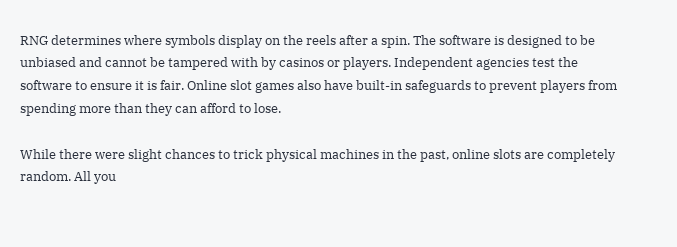RNG determines where symbols display on the reels after a spin. The software is designed to be unbiased and cannot be tampered with by casinos or players. Independent agencies test the software to ensure it is fair. Online slot games also have built-in safeguards to prevent players from spending more than they can afford to lose.

While there were slight chances to trick physical machines in the past, online slots are completely random. All you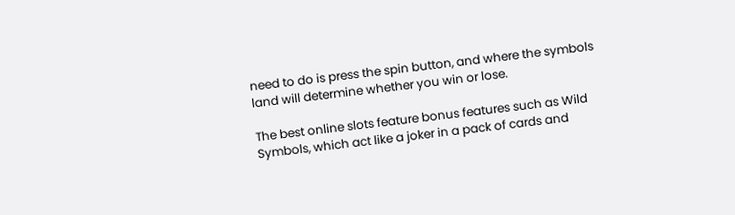need to do is press the spin button, and where the symbols land will determine whether you win or lose.

The best online slots feature bonus features such as Wild Symbols, which act like a joker in a pack of cards and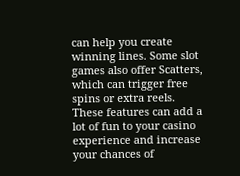can help you create winning lines. Some slot games also offer Scatters, which can trigger free spins or extra reels. These features can add a lot of fun to your casino experience and increase your chances of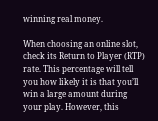winning real money.

When choosing an online slot, check its Return to Player (RTP) rate. This percentage will tell you how likely it is that you’ll win a large amount during your play. However, this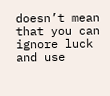doesn’t mean that you can ignore luck and use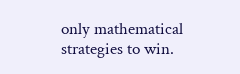only mathematical strategies to win.